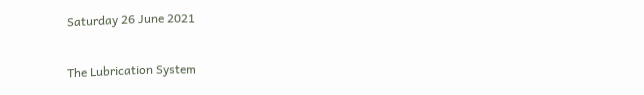Saturday 26 June 2021

The Lubrication System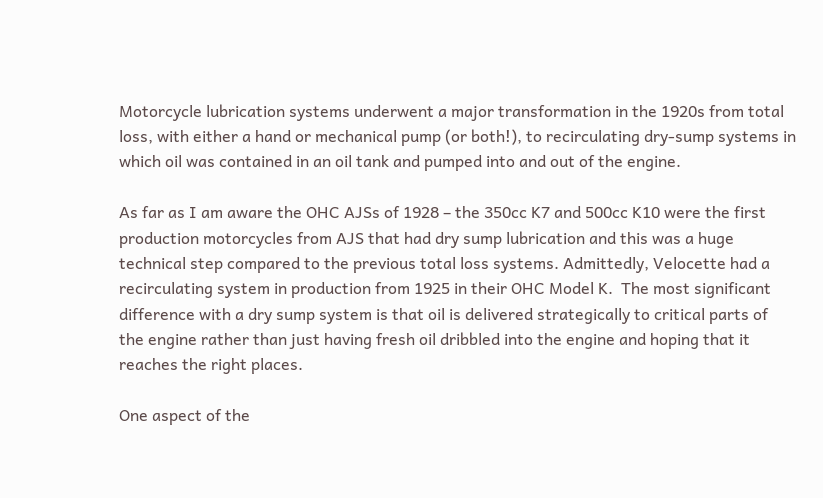Motorcycle lubrication systems underwent a major transformation in the 1920s from total loss, with either a hand or mechanical pump (or both!), to recirculating dry-sump systems in which oil was contained in an oil tank and pumped into and out of the engine.

As far as I am aware the OHC AJSs of 1928 – the 350cc K7 and 500cc K10 were the first production motorcycles from AJS that had dry sump lubrication and this was a huge technical step compared to the previous total loss systems. Admittedly, Velocette had a recirculating system in production from 1925 in their OHC Model K.  The most significant difference with a dry sump system is that oil is delivered strategically to critical parts of the engine rather than just having fresh oil dribbled into the engine and hoping that it reaches the right places.

One aspect of the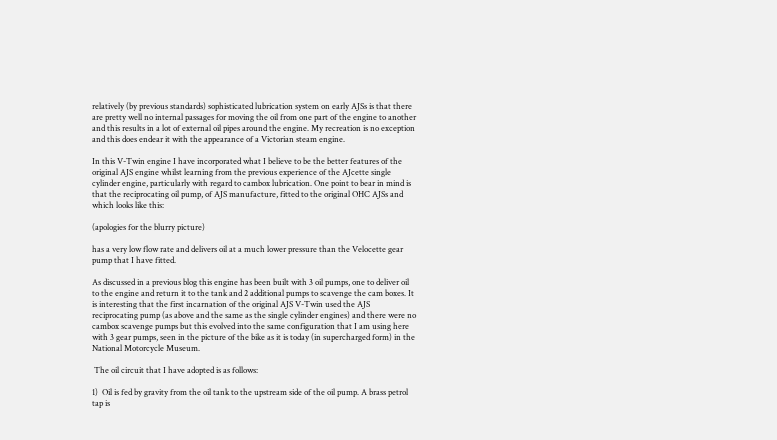relatively (by previous standards) sophisticated lubrication system on early AJSs is that there are pretty well no internal passages for moving the oil from one part of the engine to another and this results in a lot of external oil pipes around the engine. My recreation is no exception and this does endear it with the appearance of a Victorian steam engine.

In this V-Twin engine I have incorporated what I believe to be the better features of the original AJS engine whilst learning from the previous experience of the AJcette single cylinder engine, particularly with regard to cambox lubrication. One point to bear in mind is that the reciprocating oil pump, of AJS manufacture, fitted to the original OHC AJSs and which looks like this:

(apologies for the blurry picture)

has a very low flow rate and delivers oil at a much lower pressure than the Velocette gear pump that I have fitted.

As discussed in a previous blog this engine has been built with 3 oil pumps, one to deliver oil to the engine and return it to the tank and 2 additional pumps to scavenge the cam boxes. It is interesting that the first incarnation of the original AJS V-Twin used the AJS reciprocating pump (as above and the same as the single cylinder engines) and there were no cambox scavenge pumps but this evolved into the same configuration that I am using here with 3 gear pumps, seen in the picture of the bike as it is today (in supercharged form) in the National Motorcycle Museum.

 The oil circuit that I have adopted is as follows:

1)  Oil is fed by gravity from the oil tank to the upstream side of the oil pump. A brass petrol tap is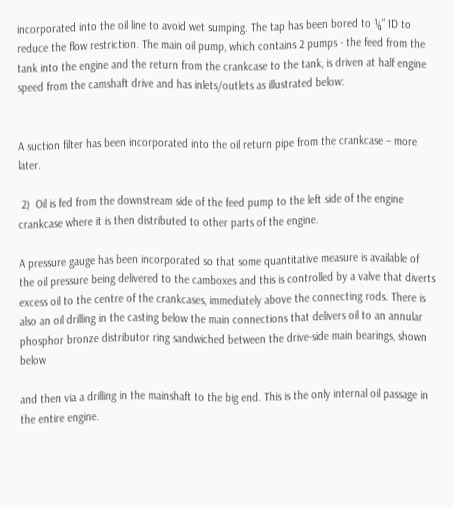incorporated into the oil line to avoid wet sumping. The tap has been bored to ¼” ID to reduce the flow restriction. The main oil pump, which contains 2 pumps - the feed from the tank into the engine and the return from the crankcase to the tank, is driven at half engine speed from the camshaft drive and has inlets/outlets as illustrated below:


A suction filter has been incorporated into the oil return pipe from the crankcase – more later.

 2)  Oil is fed from the downstream side of the feed pump to the left side of the engine crankcase where it is then distributed to other parts of the engine.

A pressure gauge has been incorporated so that some quantitative measure is available of the oil pressure being delivered to the camboxes and this is controlled by a valve that diverts excess oil to the centre of the crankcases, immediately above the connecting rods. There is also an oil drilling in the casting below the main connections that delivers oil to an annular phosphor bronze distributor ring sandwiched between the drive-side main bearings, shown below

and then via a drilling in the mainshaft to the big end. This is the only internal oil passage in the entire engine.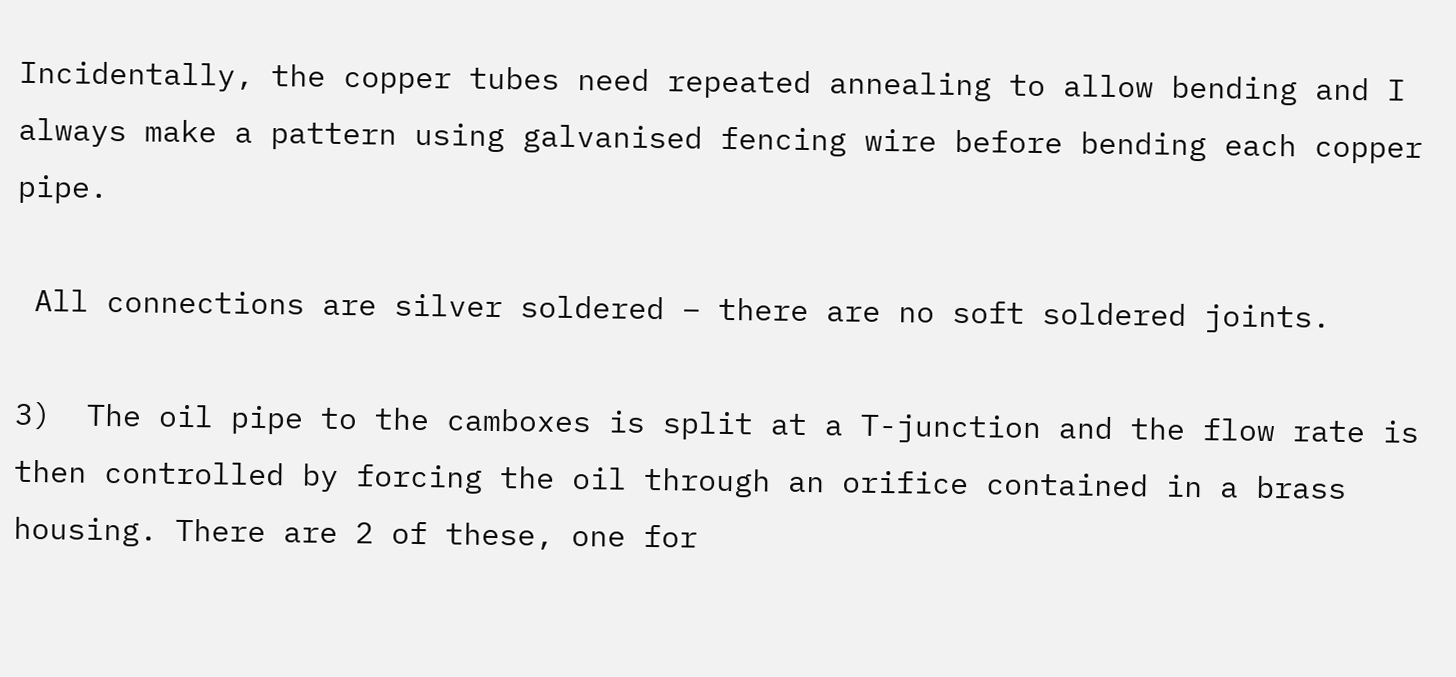Incidentally, the copper tubes need repeated annealing to allow bending and I always make a pattern using galvanised fencing wire before bending each copper pipe.

 All connections are silver soldered – there are no soft soldered joints.

3)  The oil pipe to the camboxes is split at a T-junction and the flow rate is then controlled by forcing the oil through an orifice contained in a brass housing. There are 2 of these, one for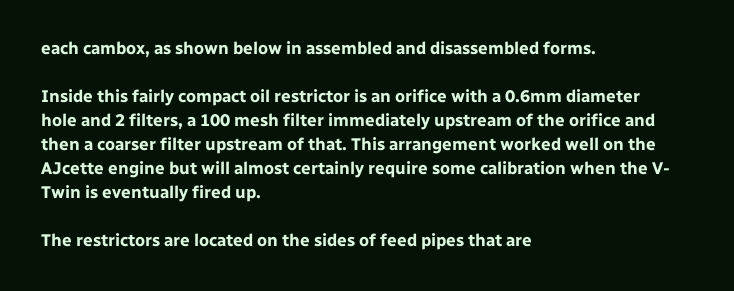each cambox, as shown below in assembled and disassembled forms.

Inside this fairly compact oil restrictor is an orifice with a 0.6mm diameter hole and 2 filters, a 100 mesh filter immediately upstream of the orifice and then a coarser filter upstream of that. This arrangement worked well on the AJcette engine but will almost certainly require some calibration when the V-Twin is eventually fired up.

The restrictors are located on the sides of feed pipes that are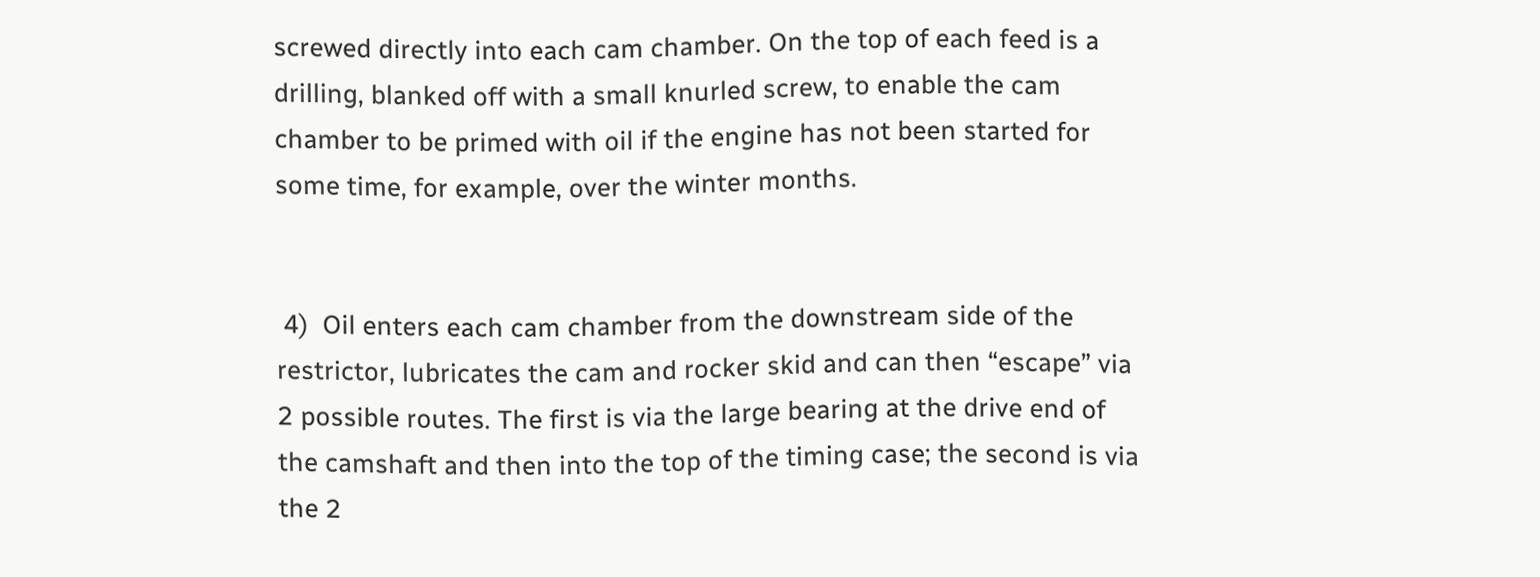screwed directly into each cam chamber. On the top of each feed is a drilling, blanked off with a small knurled screw, to enable the cam chamber to be primed with oil if the engine has not been started for some time, for example, over the winter months.


 4)  Oil enters each cam chamber from the downstream side of the restrictor, lubricates the cam and rocker skid and can then “escape” via 2 possible routes. The first is via the large bearing at the drive end of the camshaft and then into the top of the timing case; the second is via the 2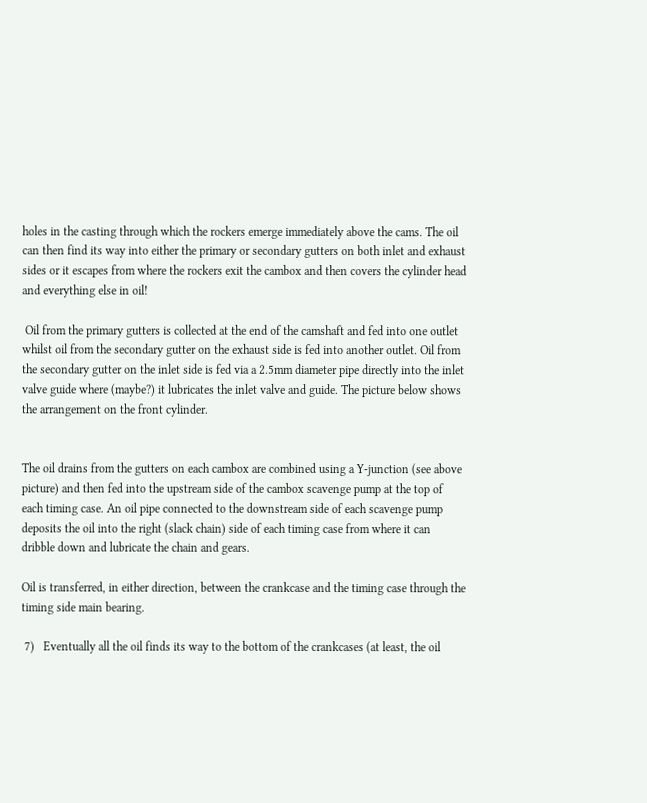holes in the casting through which the rockers emerge immediately above the cams. The oil can then find its way into either the primary or secondary gutters on both inlet and exhaust sides or it escapes from where the rockers exit the cambox and then covers the cylinder head and everything else in oil!

 Oil from the primary gutters is collected at the end of the camshaft and fed into one outlet whilst oil from the secondary gutter on the exhaust side is fed into another outlet. Oil from the secondary gutter on the inlet side is fed via a 2.5mm diameter pipe directly into the inlet valve guide where (maybe?) it lubricates the inlet valve and guide. The picture below shows the arrangement on the front cylinder.


The oil drains from the gutters on each cambox are combined using a Y-junction (see above picture) and then fed into the upstream side of the cambox scavenge pump at the top of each timing case. An oil pipe connected to the downstream side of each scavenge pump deposits the oil into the right (slack chain) side of each timing case from where it can dribble down and lubricate the chain and gears.

Oil is transferred, in either direction, between the crankcase and the timing case through the timing side main bearing.

 7)   Eventually all the oil finds its way to the bottom of the crankcases (at least, the oil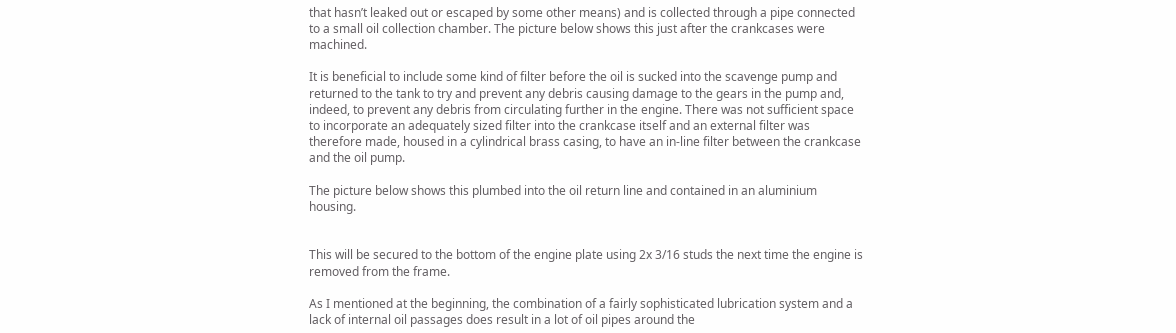that hasn’t leaked out or escaped by some other means) and is collected through a pipe connected to a small oil collection chamber. The picture below shows this just after the crankcases were machined.

It is beneficial to include some kind of filter before the oil is sucked into the scavenge pump and returned to the tank to try and prevent any debris causing damage to the gears in the pump and, indeed, to prevent any debris from circulating further in the engine. There was not sufficient space to incorporate an adequately sized filter into the crankcase itself and an external filter was therefore made, housed in a cylindrical brass casing, to have an in-line filter between the crankcase and the oil pump.

The picture below shows this plumbed into the oil return line and contained in an aluminium housing.


This will be secured to the bottom of the engine plate using 2x 3/16 studs the next time the engine is removed from the frame.

As I mentioned at the beginning, the combination of a fairly sophisticated lubrication system and a lack of internal oil passages does result in a lot of oil pipes around the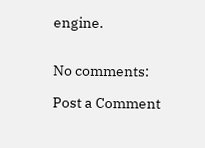engine.


No comments:

Post a Comment